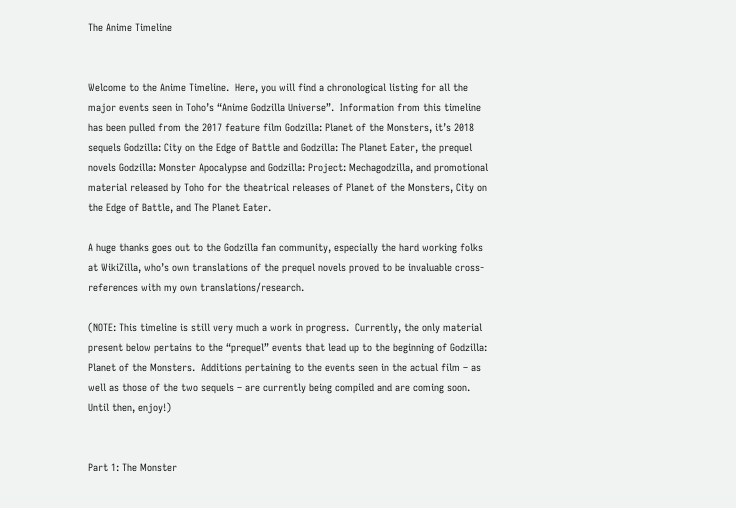The Anime Timeline


Welcome to the Anime Timeline.  Here, you will find a chronological listing for all the major events seen in Toho’s “Anime Godzilla Universe”.  Information from this timeline has been pulled from the 2017 feature film Godzilla: Planet of the Monsters, it’s 2018 sequels Godzilla: City on the Edge of Battle and Godzilla: The Planet Eater, the prequel novels Godzilla: Monster Apocalypse and Godzilla: Project: Mechagodzilla, and promotional material released by Toho for the theatrical releases of Planet of the Monsters, City on the Edge of Battle, and The Planet Eater.

A huge thanks goes out to the Godzilla fan community, especially the hard working folks at WikiZilla, who’s own translations of the prequel novels proved to be invaluable cross-references with my own translations/research.

(NOTE: This timeline is still very much a work in progress.  Currently, the only material present below pertains to the “prequel” events that lead up to the beginning of Godzilla: Planet of the Monsters.  Additions pertaining to the events seen in the actual film – as well as those of the two sequels – are currently being compiled and are coming soon.  Until then, enjoy!)


Part 1: The Monster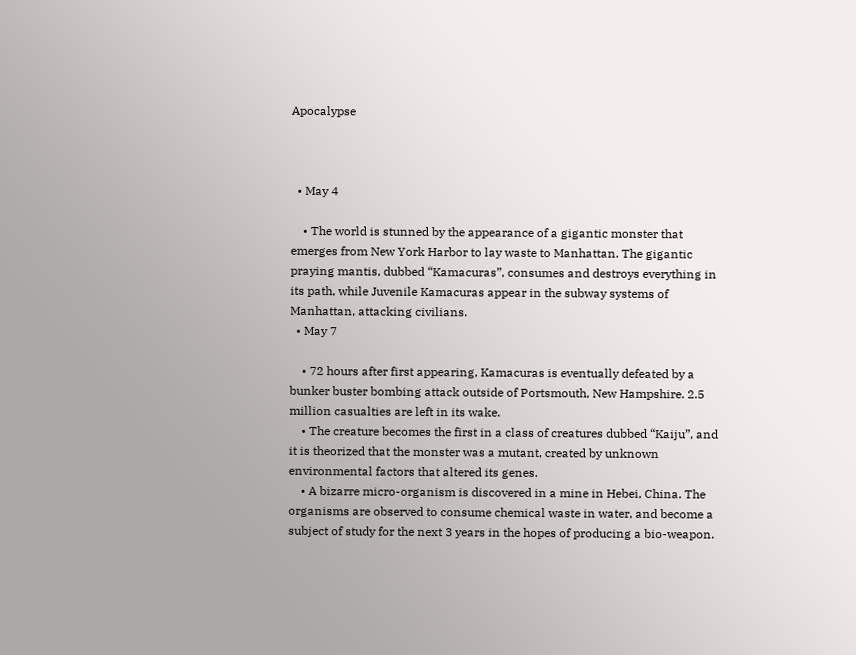Apocalypse



  • May 4

    • The world is stunned by the appearance of a gigantic monster that emerges from New York Harbor to lay waste to Manhattan. The gigantic praying mantis, dubbed “Kamacuras”, consumes and destroys everything in its path, while Juvenile Kamacuras appear in the subway systems of Manhattan, attacking civilians.
  • May 7

    • 72 hours after first appearing, Kamacuras is eventually defeated by a bunker buster bombing attack outside of Portsmouth, New Hampshire. 2.5 million casualties are left in its wake.
    • The creature becomes the first in a class of creatures dubbed “Kaiju”, and it is theorized that the monster was a mutant, created by unknown environmental factors that altered its genes.
    • A bizarre micro-organism is discovered in a mine in Hebei, China. The organisms are observed to consume chemical waste in water, and become a subject of study for the next 3 years in the hopes of producing a bio-weapon.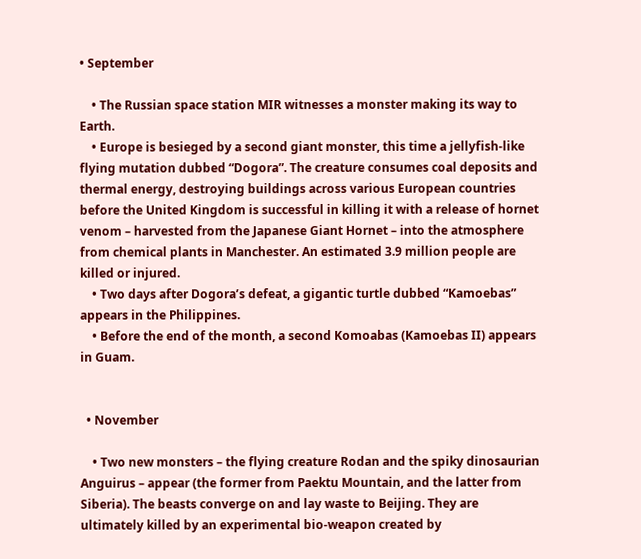• September

    • The Russian space station MIR witnesses a monster making its way to Earth.
    • Europe is besieged by a second giant monster, this time a jellyfish-like flying mutation dubbed “Dogora”. The creature consumes coal deposits and thermal energy, destroying buildings across various European countries before the United Kingdom is successful in killing it with a release of hornet venom – harvested from the Japanese Giant Hornet – into the atmosphere from chemical plants in Manchester. An estimated 3.9 million people are killed or injured.
    • Two days after Dogora’s defeat, a gigantic turtle dubbed “Kamoebas” appears in the Philippines.
    • Before the end of the month, a second Komoabas (Kamoebas II) appears in Guam.


  • November

    • Two new monsters – the flying creature Rodan and the spiky dinosaurian Anguirus – appear (the former from Paektu Mountain, and the latter from Siberia). The beasts converge on and lay waste to Beijing. They are ultimately killed by an experimental bio-weapon created by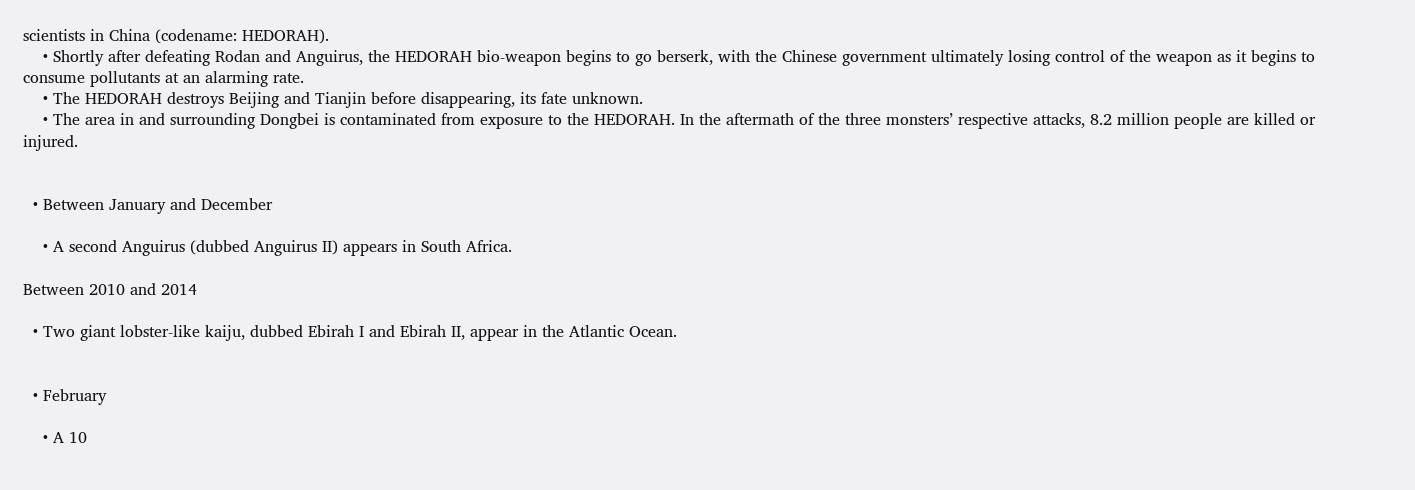scientists in China (codename: HEDORAH).
    • Shortly after defeating Rodan and Anguirus, the HEDORAH bio-weapon begins to go berserk, with the Chinese government ultimately losing control of the weapon as it begins to consume pollutants at an alarming rate.
    • The HEDORAH destroys Beijing and Tianjin before disappearing, its fate unknown.
    • The area in and surrounding Dongbei is contaminated from exposure to the HEDORAH. In the aftermath of the three monsters’ respective attacks, 8.2 million people are killed or injured.


  • Between January and December

    • A second Anguirus (dubbed Anguirus II) appears in South Africa.

Between 2010 and 2014

  • Two giant lobster-like kaiju, dubbed Ebirah I and Ebirah II, appear in the Atlantic Ocean.


  • February

    • A 10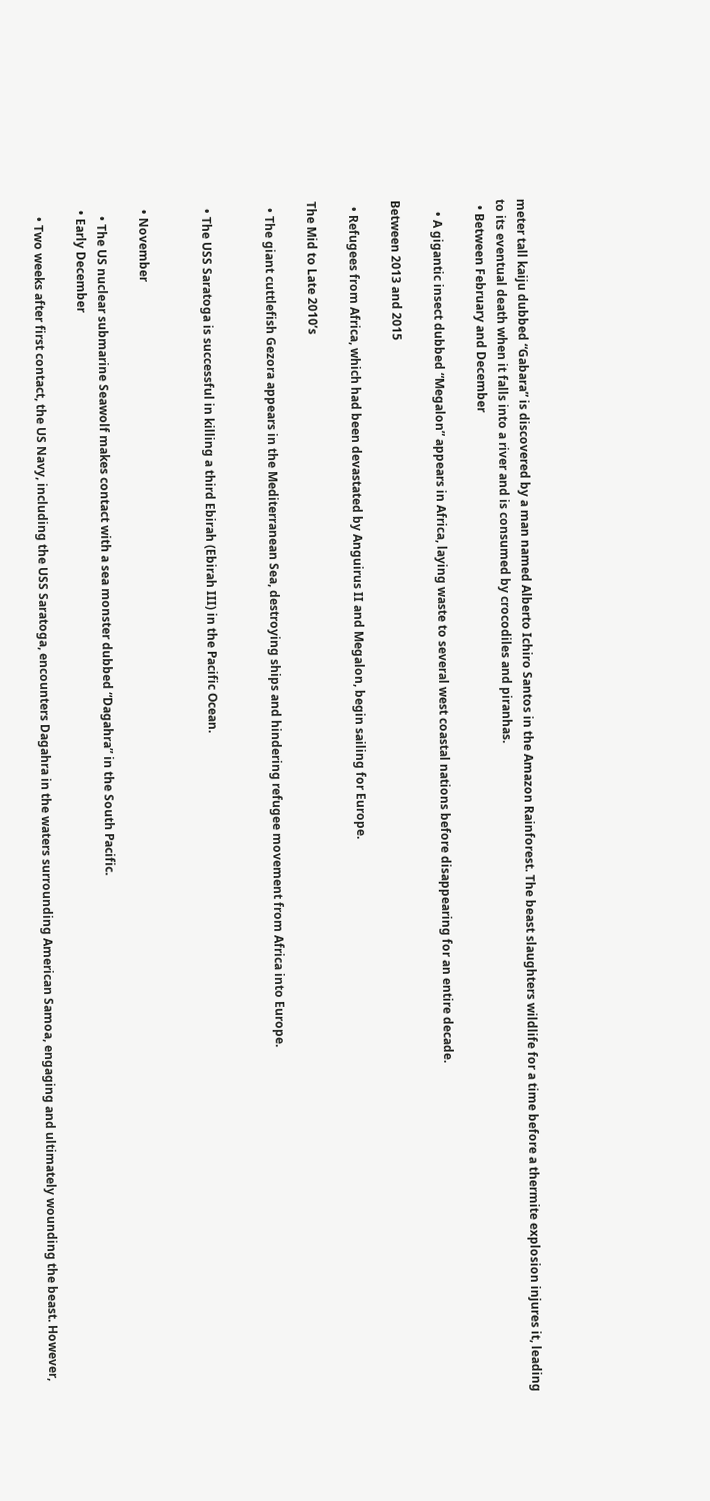meter tall kaiju dubbed “Gabara” is discovered by a man named Alberto Ichiro Santos in the Amazon Rainforest. The beast slaughters wildlife for a time before a thermite explosion injures it, leading to its eventual death when it falls into a river and is consumed by crocodiles and piranhas.
  • Between February and December

    • A gigantic insect dubbed “Megalon” appears in Africa, laying waste to several west coastal nations before disappearing for an entire decade.

Between 2013 and 2015

  • Refugees from Africa, which had been devastated by Anguirus II and Megalon, begin sailing for Europe.

The Mid to Late 2010’s

  • The giant cuttlefish Gezora appears in the Mediterranean Sea, destroying ships and hindering refugee movement from Africa into Europe.


  • The USS Saratoga is successful in killing a third Ebirah (Ebirah III) in the Pacific Ocean.


  • November

    • The US nuclear submarine Seawolf makes contact with a sea monster dubbed “Dagahra” in the South Pacific.
  • Early December

    • Two weeks after first contact, the US Navy, including the USS Saratoga, encounters Dagahra in the waters surrounding American Samoa, engaging and ultimately wounding the beast. However,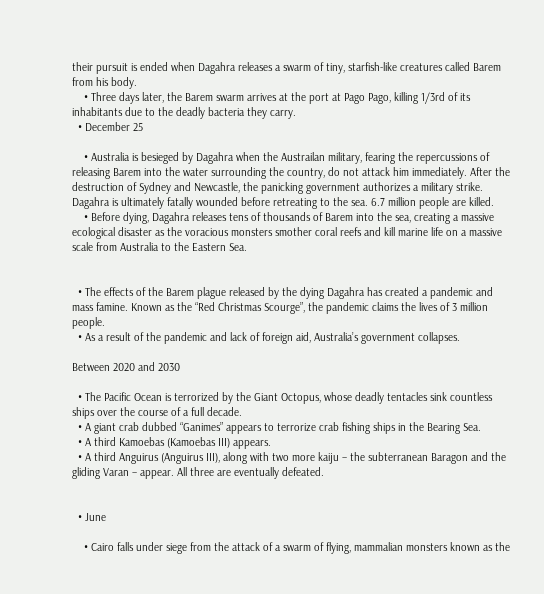their pursuit is ended when Dagahra releases a swarm of tiny, starfish-like creatures called Barem from his body.
    • Three days later, the Barem swarm arrives at the port at Pago Pago, killing 1/3rd of its inhabitants due to the deadly bacteria they carry.
  • December 25

    • Australia is besieged by Dagahra when the Austrailan military, fearing the repercussions of releasing Barem into the water surrounding the country, do not attack him immediately. After the destruction of Sydney and Newcastle, the panicking government authorizes a military strike. Dagahra is ultimately fatally wounded before retreating to the sea. 6.7 million people are killed.
    • Before dying, Dagahra releases tens of thousands of Barem into the sea, creating a massive ecological disaster as the voracious monsters smother coral reefs and kill marine life on a massive scale from Australia to the Eastern Sea.


  • The effects of the Barem plague released by the dying Dagahra has created a pandemic and mass famine. Known as the “Red Christmas Scourge”, the pandemic claims the lives of 3 million people.
  • As a result of the pandemic and lack of foreign aid, Australia’s government collapses.

Between 2020 and 2030

  • The Pacific Ocean is terrorized by the Giant Octopus, whose deadly tentacles sink countless ships over the course of a full decade.
  • A giant crab dubbed “Ganimes” appears to terrorize crab fishing ships in the Bearing Sea.
  • A third Kamoebas (Kamoebas III) appears.
  • A third Anguirus (Anguirus III), along with two more kaiju – the subterranean Baragon and the gliding Varan – appear. All three are eventually defeated.


  • June

    • Cairo falls under siege from the attack of a swarm of flying, mammalian monsters known as the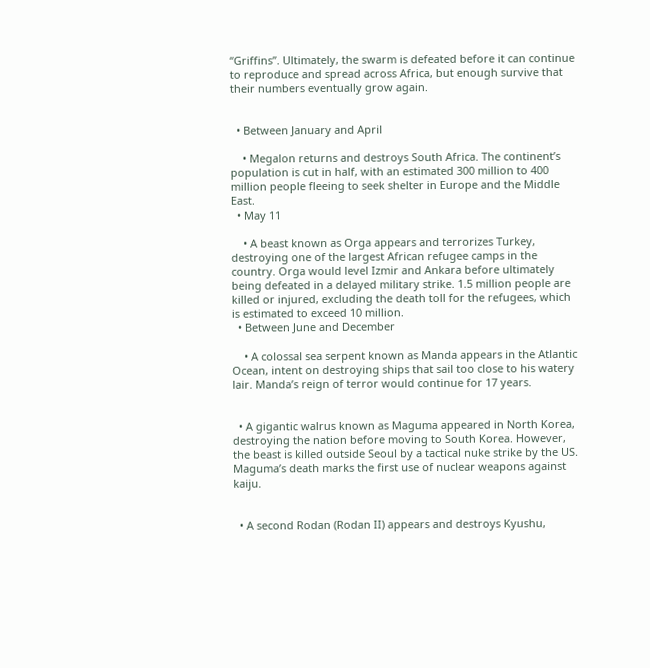“Griffins”. Ultimately, the swarm is defeated before it can continue to reproduce and spread across Africa, but enough survive that their numbers eventually grow again.


  • Between January and April

    • Megalon returns and destroys South Africa. The continent’s population is cut in half, with an estimated 300 million to 400 million people fleeing to seek shelter in Europe and the Middle East.
  • May 11

    • A beast known as Orga appears and terrorizes Turkey, destroying one of the largest African refugee camps in the country. Orga would level Izmir and Ankara before ultimately being defeated in a delayed military strike. 1.5 million people are killed or injured, excluding the death toll for the refugees, which is estimated to exceed 10 million.
  • Between June and December

    • A colossal sea serpent known as Manda appears in the Atlantic Ocean, intent on destroying ships that sail too close to his watery lair. Manda’s reign of terror would continue for 17 years.


  • A gigantic walrus known as Maguma appeared in North Korea, destroying the nation before moving to South Korea. However, the beast is killed outside Seoul by a tactical nuke strike by the US. Maguma’s death marks the first use of nuclear weapons against kaiju.


  • A second Rodan (Rodan II) appears and destroys Kyushu,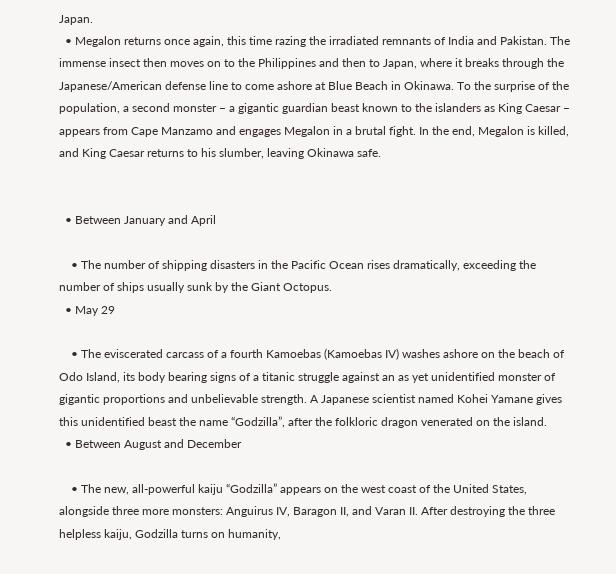Japan.
  • Megalon returns once again, this time razing the irradiated remnants of India and Pakistan. The immense insect then moves on to the Philippines and then to Japan, where it breaks through the Japanese/American defense line to come ashore at Blue Beach in Okinawa. To the surprise of the population, a second monster – a gigantic guardian beast known to the islanders as King Caesar – appears from Cape Manzamo and engages Megalon in a brutal fight. In the end, Megalon is killed, and King Caesar returns to his slumber, leaving Okinawa safe.


  • Between January and April

    • The number of shipping disasters in the Pacific Ocean rises dramatically, exceeding the number of ships usually sunk by the Giant Octopus.
  • May 29

    • The eviscerated carcass of a fourth Kamoebas (Kamoebas IV) washes ashore on the beach of Odo Island, its body bearing signs of a titanic struggle against an as yet unidentified monster of gigantic proportions and unbelievable strength. A Japanese scientist named Kohei Yamane gives this unidentified beast the name “Godzilla”, after the folkloric dragon venerated on the island.
  • Between August and December

    • The new, all-powerful kaiju “Godzilla” appears on the west coast of the United States, alongside three more monsters: Anguirus IV, Baragon II, and Varan II. After destroying the three helpless kaiju, Godzilla turns on humanity,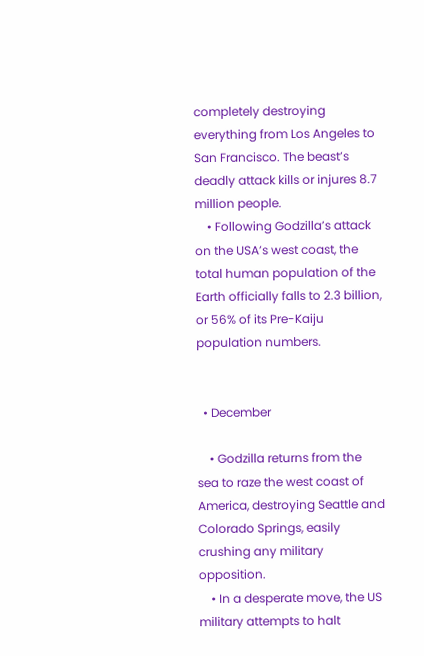completely destroying everything from Los Angeles to San Francisco. The beast’s deadly attack kills or injures 8.7 million people.
    • Following Godzilla’s attack on the USA’s west coast, the total human population of the Earth officially falls to 2.3 billion, or 56% of its Pre-Kaiju population numbers.


  • December

    • Godzilla returns from the sea to raze the west coast of America, destroying Seattle and Colorado Springs, easily crushing any military opposition.
    • In a desperate move, the US military attempts to halt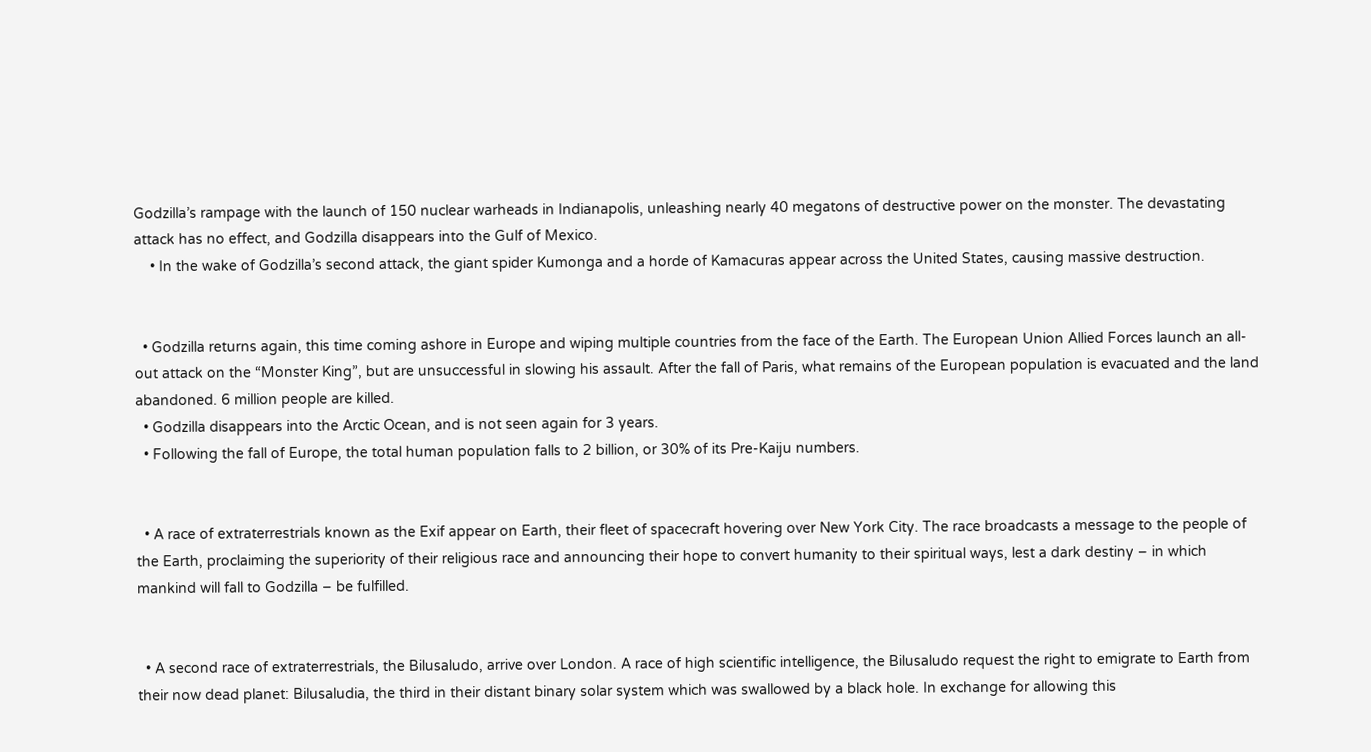Godzilla’s rampage with the launch of 150 nuclear warheads in Indianapolis, unleashing nearly 40 megatons of destructive power on the monster. The devastating attack has no effect, and Godzilla disappears into the Gulf of Mexico.
    • In the wake of Godzilla’s second attack, the giant spider Kumonga and a horde of Kamacuras appear across the United States, causing massive destruction.


  • Godzilla returns again, this time coming ashore in Europe and wiping multiple countries from the face of the Earth. The European Union Allied Forces launch an all-out attack on the “Monster King”, but are unsuccessful in slowing his assault. After the fall of Paris, what remains of the European population is evacuated and the land abandoned. 6 million people are killed.
  • Godzilla disappears into the Arctic Ocean, and is not seen again for 3 years.
  • Following the fall of Europe, the total human population falls to 2 billion, or 30% of its Pre-Kaiju numbers.


  • A race of extraterrestrials known as the Exif appear on Earth, their fleet of spacecraft hovering over New York City. The race broadcasts a message to the people of the Earth, proclaiming the superiority of their religious race and announcing their hope to convert humanity to their spiritual ways, lest a dark destiny – in which mankind will fall to Godzilla – be fulfilled.


  • A second race of extraterrestrials, the Bilusaludo, arrive over London. A race of high scientific intelligence, the Bilusaludo request the right to emigrate to Earth from their now dead planet: Bilusaludia, the third in their distant binary solar system which was swallowed by a black hole. In exchange for allowing this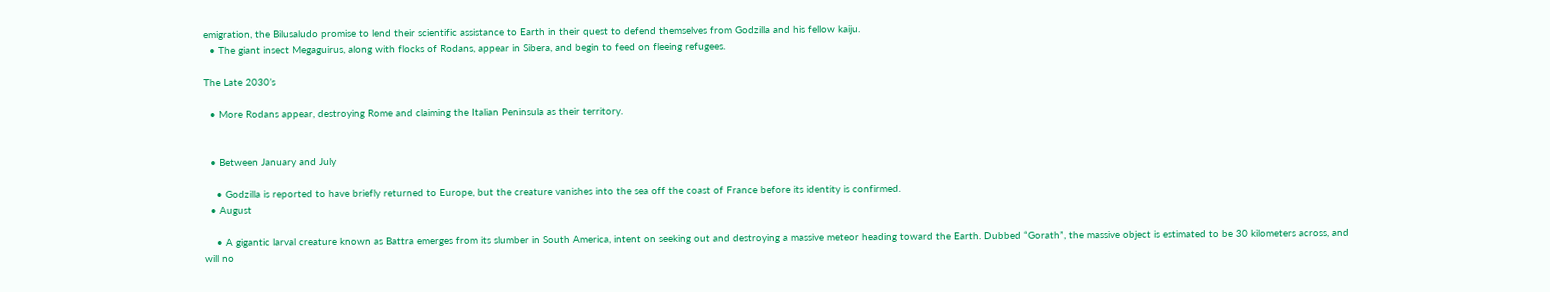emigration, the Bilusaludo promise to lend their scientific assistance to Earth in their quest to defend themselves from Godzilla and his fellow kaiju.
  • The giant insect Megaguirus, along with flocks of Rodans, appear in Sibera, and begin to feed on fleeing refugees.

The Late 2030’s

  • More Rodans appear, destroying Rome and claiming the Italian Peninsula as their territory.


  • Between January and July

    • Godzilla is reported to have briefly returned to Europe, but the creature vanishes into the sea off the coast of France before its identity is confirmed.
  • August

    • A gigantic larval creature known as Battra emerges from its slumber in South America, intent on seeking out and destroying a massive meteor heading toward the Earth. Dubbed “Gorath”, the massive object is estimated to be 30 kilometers across, and will no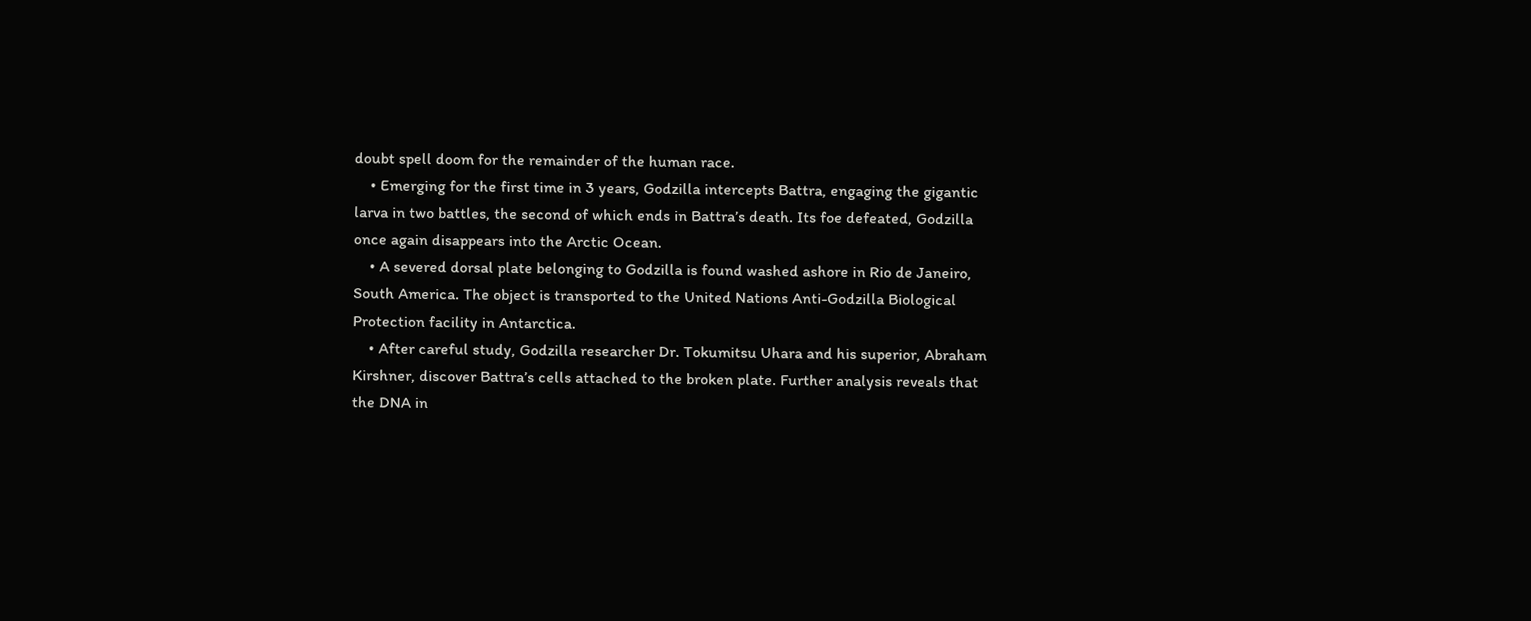doubt spell doom for the remainder of the human race.
    • Emerging for the first time in 3 years, Godzilla intercepts Battra, engaging the gigantic larva in two battles, the second of which ends in Battra’s death. Its foe defeated, Godzilla once again disappears into the Arctic Ocean.
    • A severed dorsal plate belonging to Godzilla is found washed ashore in Rio de Janeiro, South America. The object is transported to the United Nations Anti-Godzilla Biological Protection facility in Antarctica.
    • After careful study, Godzilla researcher Dr. Tokumitsu Uhara and his superior, Abraham Kirshner, discover Battra’s cells attached to the broken plate. Further analysis reveals that the DNA in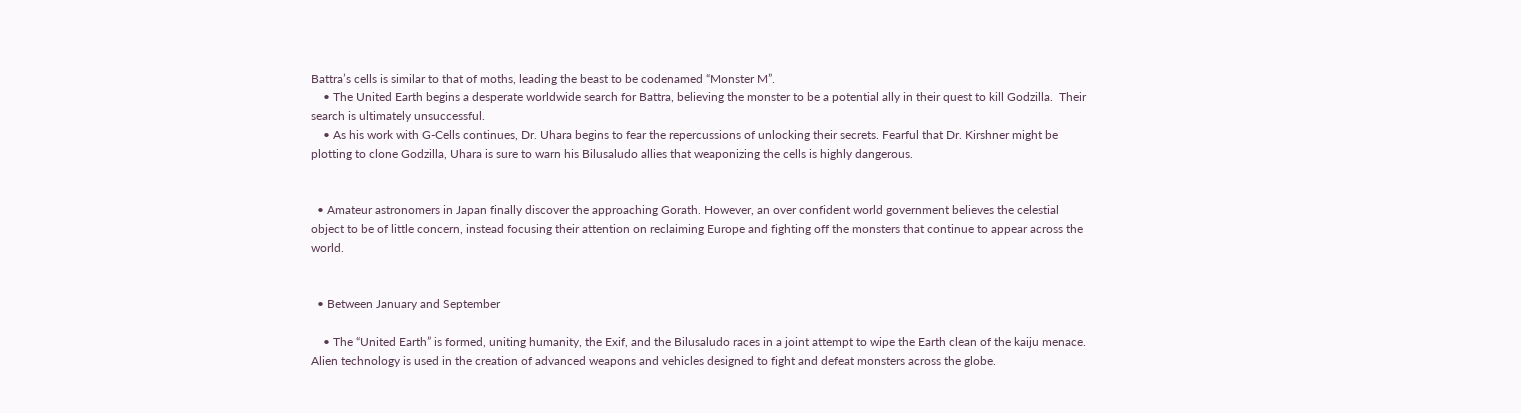Battra’s cells is similar to that of moths, leading the beast to be codenamed “Monster M”.
    • The United Earth begins a desperate worldwide search for Battra, believing the monster to be a potential ally in their quest to kill Godzilla.  Their search is ultimately unsuccessful.
    • As his work with G-Cells continues, Dr. Uhara begins to fear the repercussions of unlocking their secrets. Fearful that Dr. Kirshner might be plotting to clone Godzilla, Uhara is sure to warn his Bilusaludo allies that weaponizing the cells is highly dangerous.


  • Amateur astronomers in Japan finally discover the approaching Gorath. However, an over confident world government believes the celestial object to be of little concern, instead focusing their attention on reclaiming Europe and fighting off the monsters that continue to appear across the world.


  • Between January and September

    • The “United Earth” is formed, uniting humanity, the Exif, and the Bilusaludo races in a joint attempt to wipe the Earth clean of the kaiju menace. Alien technology is used in the creation of advanced weapons and vehicles designed to fight and defeat monsters across the globe.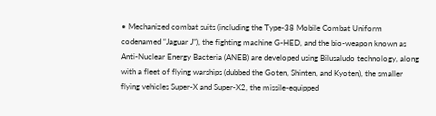• Mechanized combat suits (including the Type-38 Mobile Combat Uniform codenamed “Jaguar J”), the fighting machine G-HED, and the bio-weapon known as Anti-Nuclear Energy Bacteria (ANEB) are developed using Bilusaludo technology, along with a fleet of flying warships (dubbed the Goten, Shinten, and Kyoten), the smaller flying vehicles Super-X and Super-X2, the missile-equipped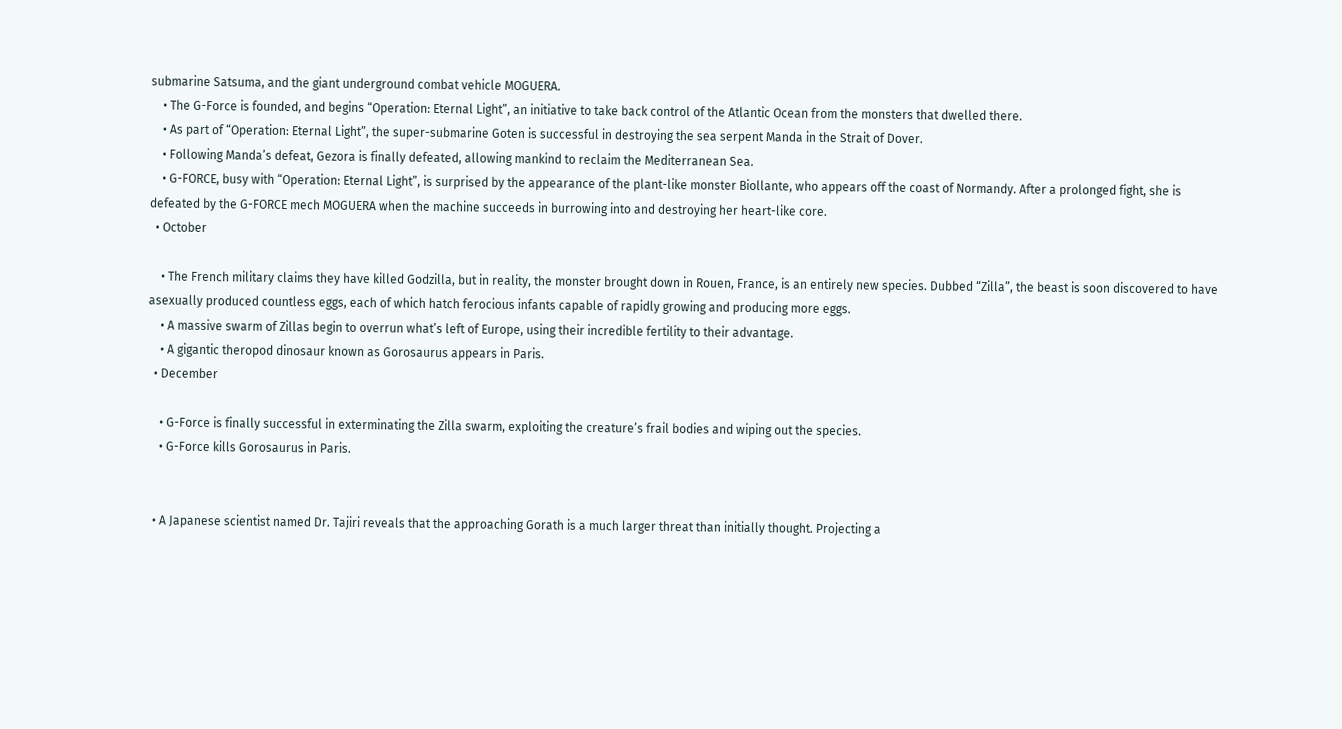submarine Satsuma, and the giant underground combat vehicle MOGUERA.
    • The G-Force is founded, and begins “Operation: Eternal Light”, an initiative to take back control of the Atlantic Ocean from the monsters that dwelled there.
    • As part of “Operation: Eternal Light”, the super-submarine Goten is successful in destroying the sea serpent Manda in the Strait of Dover.
    • Following Manda’s defeat, Gezora is finally defeated, allowing mankind to reclaim the Mediterranean Sea.
    • G-FORCE, busy with “Operation: Eternal Light”, is surprised by the appearance of the plant-like monster Biollante, who appears off the coast of Normandy. After a prolonged fight, she is defeated by the G-FORCE mech MOGUERA when the machine succeeds in burrowing into and destroying her heart-like core.
  • October

    • The French military claims they have killed Godzilla, but in reality, the monster brought down in Rouen, France, is an entirely new species. Dubbed “Zilla”, the beast is soon discovered to have asexually produced countless eggs, each of which hatch ferocious infants capable of rapidly growing and producing more eggs.
    • A massive swarm of Zillas begin to overrun what’s left of Europe, using their incredible fertility to their advantage.
    • A gigantic theropod dinosaur known as Gorosaurus appears in Paris.
  • December

    • G-Force is finally successful in exterminating the Zilla swarm, exploiting the creature’s frail bodies and wiping out the species.
    • G-Force kills Gorosaurus in Paris.


  • A Japanese scientist named Dr. Tajiri reveals that the approaching Gorath is a much larger threat than initially thought. Projecting a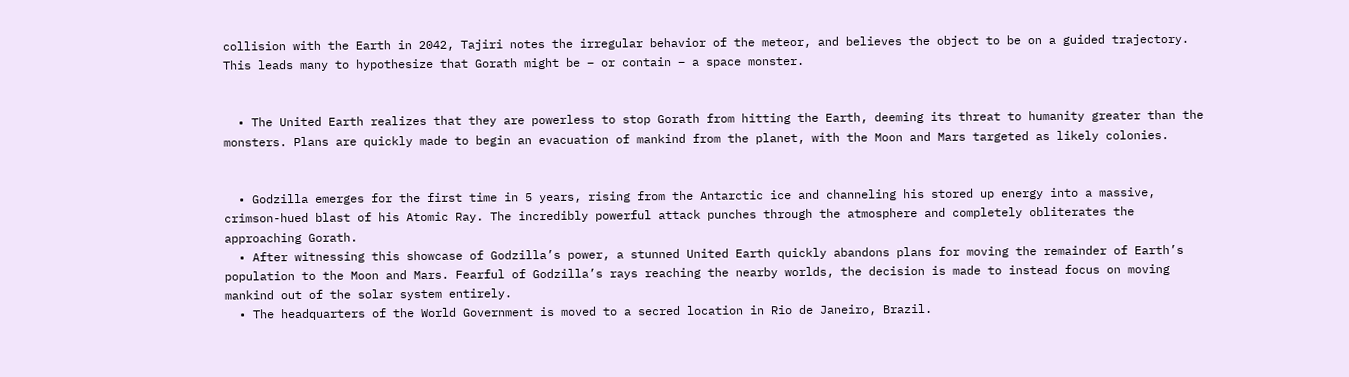collision with the Earth in 2042, Tajiri notes the irregular behavior of the meteor, and believes the object to be on a guided trajectory. This leads many to hypothesize that Gorath might be – or contain – a space monster.


  • The United Earth realizes that they are powerless to stop Gorath from hitting the Earth, deeming its threat to humanity greater than the monsters. Plans are quickly made to begin an evacuation of mankind from the planet, with the Moon and Mars targeted as likely colonies.


  • Godzilla emerges for the first time in 5 years, rising from the Antarctic ice and channeling his stored up energy into a massive, crimson-hued blast of his Atomic Ray. The incredibly powerful attack punches through the atmosphere and completely obliterates the approaching Gorath.
  • After witnessing this showcase of Godzilla’s power, a stunned United Earth quickly abandons plans for moving the remainder of Earth’s population to the Moon and Mars. Fearful of Godzilla’s rays reaching the nearby worlds, the decision is made to instead focus on moving mankind out of the solar system entirely.
  • The headquarters of the World Government is moved to a secred location in Rio de Janeiro, Brazil.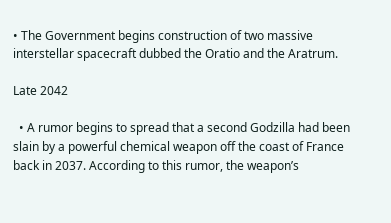• The Government begins construction of two massive interstellar spacecraft dubbed the Oratio and the Aratrum.

Late 2042

  • A rumor begins to spread that a second Godzilla had been slain by a powerful chemical weapon off the coast of France back in 2037. According to this rumor, the weapon’s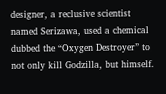designer, a reclusive scientist named Serizawa, used a chemical dubbed the “Oxygen Destroyer” to not only kill Godzilla, but himself.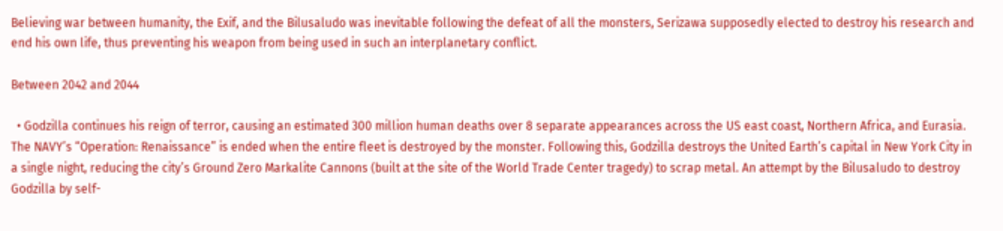Believing war between humanity, the Exif, and the Bilusaludo was inevitable following the defeat of all the monsters, Serizawa supposedly elected to destroy his research and end his own life, thus preventing his weapon from being used in such an interplanetary conflict.

Between 2042 and 2044

  • Godzilla continues his reign of terror, causing an estimated 300 million human deaths over 8 separate appearances across the US east coast, Northern Africa, and Eurasia.  The NAVY’s “Operation: Renaissance” is ended when the entire fleet is destroyed by the monster. Following this, Godzilla destroys the United Earth’s capital in New York City in a single night, reducing the city’s Ground Zero Markalite Cannons (built at the site of the World Trade Center tragedy) to scrap metal. An attempt by the Bilusaludo to destroy Godzilla by self-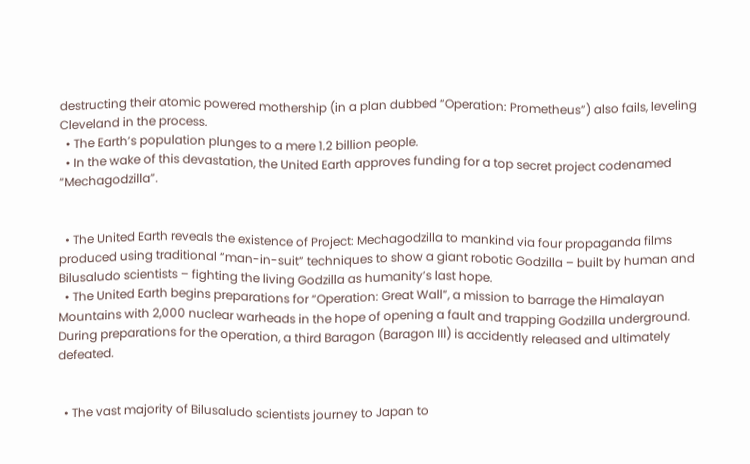destructing their atomic powered mothership (in a plan dubbed “Operation: Prometheus”) also fails, leveling Cleveland in the process.
  • The Earth’s population plunges to a mere 1.2 billion people.
  • In the wake of this devastation, the United Earth approves funding for a top secret project codenamed “Mechagodzilla”.


  • The United Earth reveals the existence of Project: Mechagodzilla to mankind via four propaganda films produced using traditional “man-in-suit” techniques to show a giant robotic Godzilla – built by human and Bilusaludo scientists – fighting the living Godzilla as humanity’s last hope.
  • The United Earth begins preparations for “Operation: Great Wall”, a mission to barrage the Himalayan Mountains with 2,000 nuclear warheads in the hope of opening a fault and trapping Godzilla underground. During preparations for the operation, a third Baragon (Baragon III) is accidently released and ultimately defeated.


  • The vast majority of Bilusaludo scientists journey to Japan to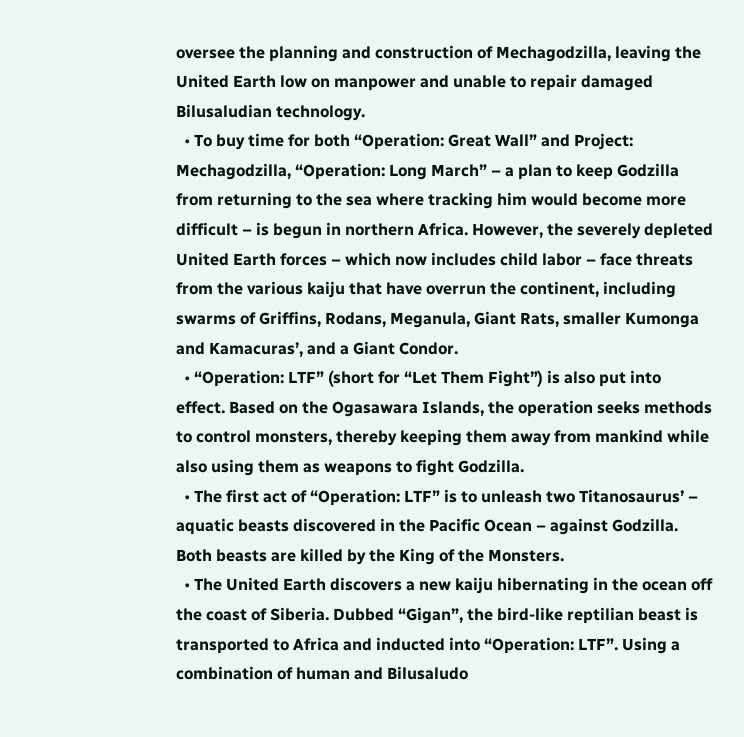oversee the planning and construction of Mechagodzilla, leaving the United Earth low on manpower and unable to repair damaged Bilusaludian technology.
  • To buy time for both “Operation: Great Wall” and Project: Mechagodzilla, “Operation: Long March” – a plan to keep Godzilla from returning to the sea where tracking him would become more difficult – is begun in northern Africa. However, the severely depleted United Earth forces – which now includes child labor – face threats from the various kaiju that have overrun the continent, including swarms of Griffins, Rodans, Meganula, Giant Rats, smaller Kumonga and Kamacuras’, and a Giant Condor.
  • “Operation: LTF” (short for “Let Them Fight”) is also put into effect. Based on the Ogasawara Islands, the operation seeks methods to control monsters, thereby keeping them away from mankind while also using them as weapons to fight Godzilla.
  • The first act of “Operation: LTF” is to unleash two Titanosaurus’ – aquatic beasts discovered in the Pacific Ocean – against Godzilla. Both beasts are killed by the King of the Monsters.
  • The United Earth discovers a new kaiju hibernating in the ocean off the coast of Siberia. Dubbed “Gigan”, the bird-like reptilian beast is transported to Africa and inducted into “Operation: LTF”. Using a combination of human and Bilusaludo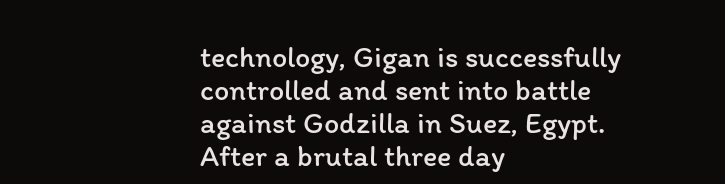technology, Gigan is successfully controlled and sent into battle against Godzilla in Suez, Egypt. After a brutal three day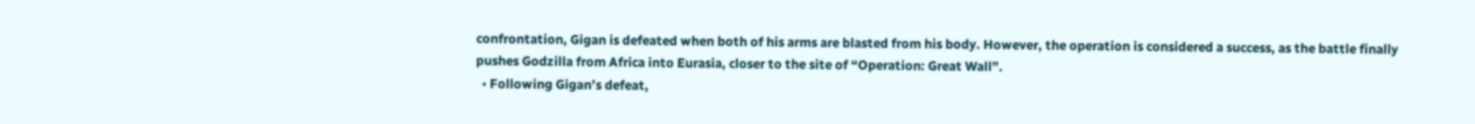confrontation, Gigan is defeated when both of his arms are blasted from his body. However, the operation is considered a success, as the battle finally pushes Godzilla from Africa into Eurasia, closer to the site of “Operation: Great Wall”.
  • Following Gigan’s defeat,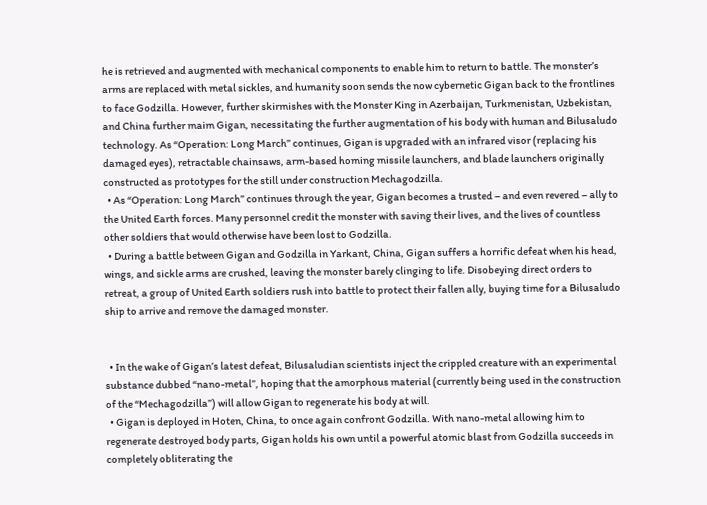he is retrieved and augmented with mechanical components to enable him to return to battle. The monster’s arms are replaced with metal sickles, and humanity soon sends the now cybernetic Gigan back to the frontlines to face Godzilla. However, further skirmishes with the Monster King in Azerbaijan, Turkmenistan, Uzbekistan, and China further maim Gigan, necessitating the further augmentation of his body with human and Bilusaludo technology. As “Operation: Long March” continues, Gigan is upgraded with an infrared visor (replacing his damaged eyes), retractable chainsaws, arm-based homing missile launchers, and blade launchers originally constructed as prototypes for the still under construction Mechagodzilla.
  • As “Operation: Long March” continues through the year, Gigan becomes a trusted – and even revered – ally to the United Earth forces. Many personnel credit the monster with saving their lives, and the lives of countless other soldiers that would otherwise have been lost to Godzilla.
  • During a battle between Gigan and Godzilla in Yarkant, China, Gigan suffers a horrific defeat when his head, wings, and sickle arms are crushed, leaving the monster barely clinging to life. Disobeying direct orders to retreat, a group of United Earth soldiers rush into battle to protect their fallen ally, buying time for a Bilusaludo ship to arrive and remove the damaged monster.


  • In the wake of Gigan’s latest defeat, Bilusaludian scientists inject the crippled creature with an experimental substance dubbed “nano-metal”, hoping that the amorphous material (currently being used in the construction of the “Mechagodzilla”) will allow Gigan to regenerate his body at will.
  • Gigan is deployed in Hoten, China, to once again confront Godzilla. With nano-metal allowing him to regenerate destroyed body parts, Gigan holds his own until a powerful atomic blast from Godzilla succeeds in completely obliterating the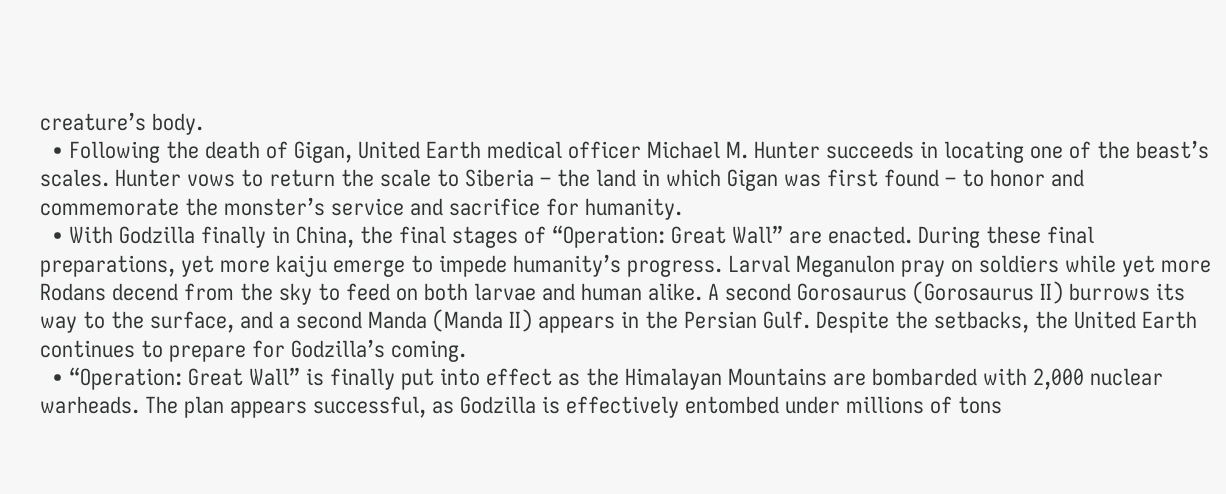creature’s body.
  • Following the death of Gigan, United Earth medical officer Michael M. Hunter succeeds in locating one of the beast’s scales. Hunter vows to return the scale to Siberia – the land in which Gigan was first found – to honor and commemorate the monster’s service and sacrifice for humanity.
  • With Godzilla finally in China, the final stages of “Operation: Great Wall” are enacted. During these final preparations, yet more kaiju emerge to impede humanity’s progress. Larval Meganulon pray on soldiers while yet more Rodans decend from the sky to feed on both larvae and human alike. A second Gorosaurus (Gorosaurus II) burrows its way to the surface, and a second Manda (Manda II) appears in the Persian Gulf. Despite the setbacks, the United Earth continues to prepare for Godzilla’s coming.
  • “Operation: Great Wall” is finally put into effect as the Himalayan Mountains are bombarded with 2,000 nuclear warheads. The plan appears successful, as Godzilla is effectively entombed under millions of tons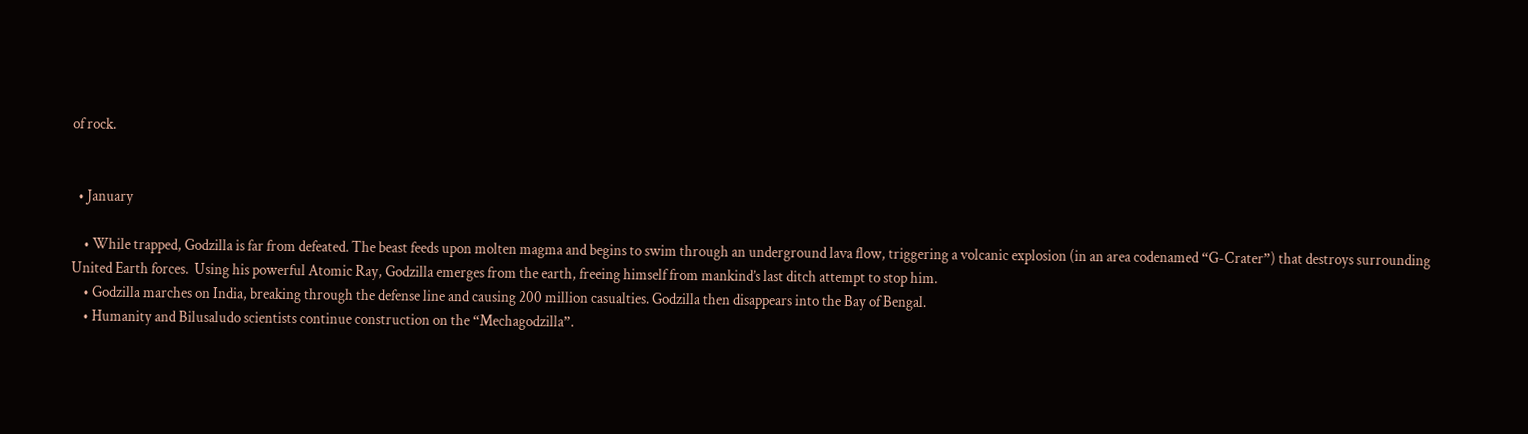of rock.


  • January

    • While trapped, Godzilla is far from defeated. The beast feeds upon molten magma and begins to swim through an underground lava flow, triggering a volcanic explosion (in an area codenamed “G-Crater”) that destroys surrounding United Earth forces.  Using his powerful Atomic Ray, Godzilla emerges from the earth, freeing himself from mankind’s last ditch attempt to stop him.
    • Godzilla marches on India, breaking through the defense line and causing 200 million casualties. Godzilla then disappears into the Bay of Bengal.
    • Humanity and Bilusaludo scientists continue construction on the “Mechagodzilla”.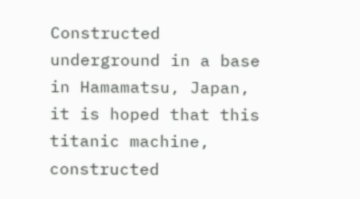Constructed underground in a base in Hamamatsu, Japan, it is hoped that this titanic machine, constructed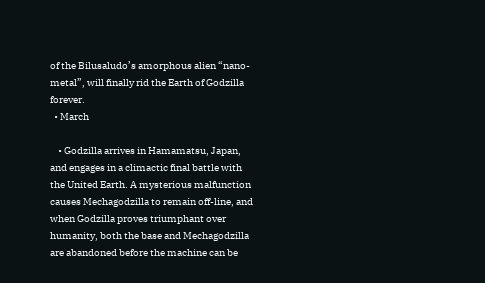of the Bilusaludo’s amorphous alien “nano-metal”, will finally rid the Earth of Godzilla forever.
  • March

    • Godzilla arrives in Hamamatsu, Japan, and engages in a climactic final battle with the United Earth. A mysterious malfunction causes Mechagodzilla to remain off-line, and when Godzilla proves triumphant over humanity, both the base and Mechagodzilla are abandoned before the machine can be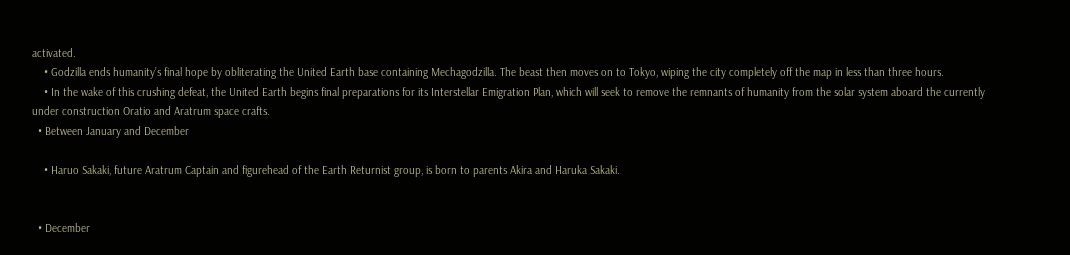activated.
    • Godzilla ends humanity’s final hope by obliterating the United Earth base containing Mechagodzilla. The beast then moves on to Tokyo, wiping the city completely off the map in less than three hours.
    • In the wake of this crushing defeat, the United Earth begins final preparations for its Interstellar Emigration Plan, which will seek to remove the remnants of humanity from the solar system aboard the currently under construction Oratio and Aratrum space crafts.
  • Between January and December

    • Haruo Sakaki, future Aratrum Captain and figurehead of the Earth Returnist group, is born to parents Akira and Haruka Sakaki.


  • December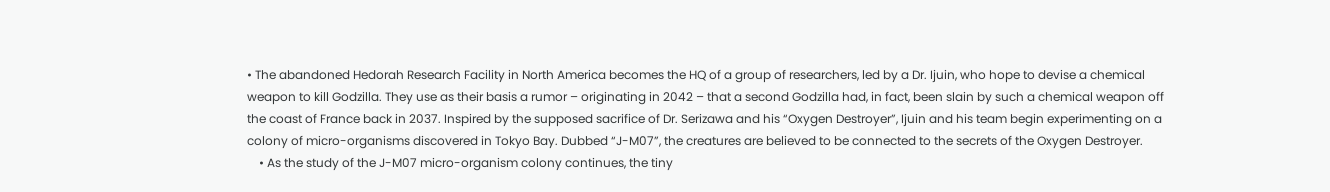• The abandoned Hedorah Research Facility in North America becomes the HQ of a group of researchers, led by a Dr. Ijuin, who hope to devise a chemical weapon to kill Godzilla. They use as their basis a rumor – originating in 2042 – that a second Godzilla had, in fact, been slain by such a chemical weapon off the coast of France back in 2037. Inspired by the supposed sacrifice of Dr. Serizawa and his “Oxygen Destroyer”, Ijuin and his team begin experimenting on a colony of micro-organisms discovered in Tokyo Bay. Dubbed “J-M07”, the creatures are believed to be connected to the secrets of the Oxygen Destroyer.
    • As the study of the J-M07 micro-organism colony continues, the tiny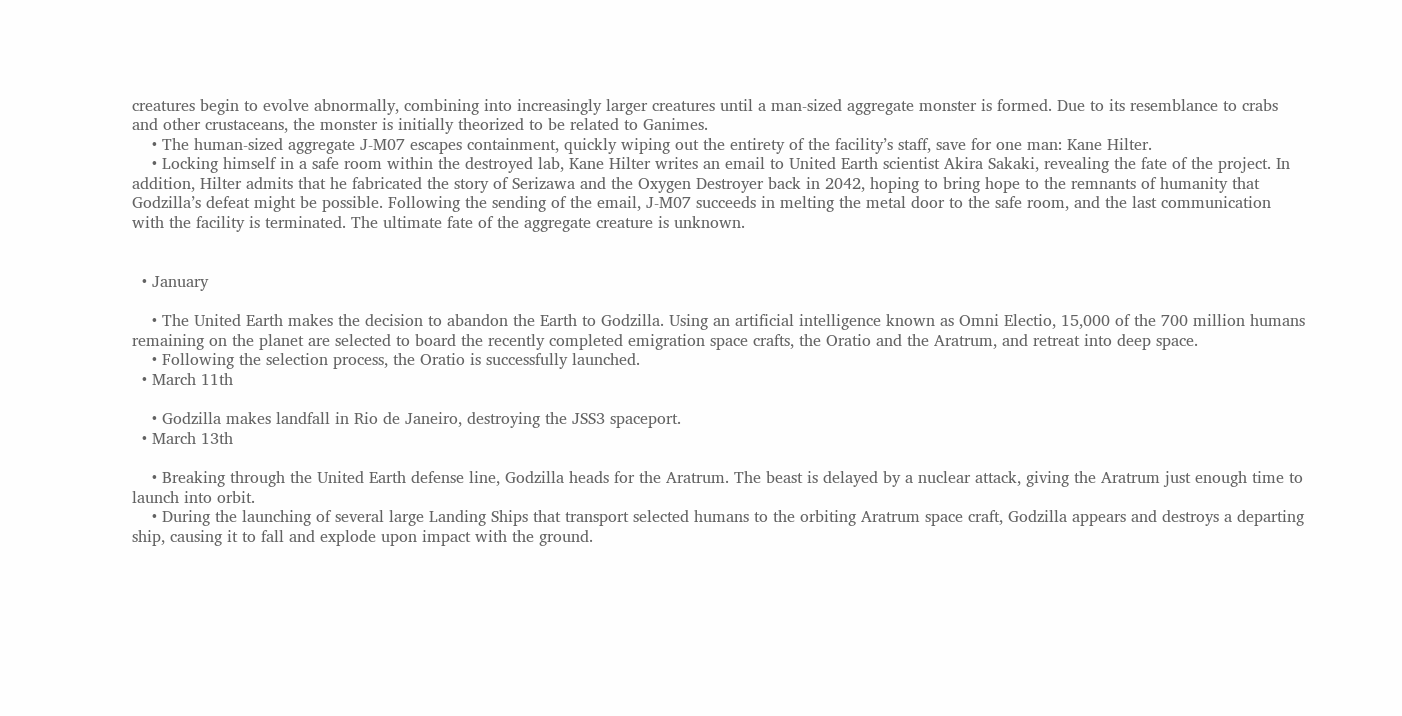creatures begin to evolve abnormally, combining into increasingly larger creatures until a man-sized aggregate monster is formed. Due to its resemblance to crabs and other crustaceans, the monster is initially theorized to be related to Ganimes.
    • The human-sized aggregate J-M07 escapes containment, quickly wiping out the entirety of the facility’s staff, save for one man: Kane Hilter.
    • Locking himself in a safe room within the destroyed lab, Kane Hilter writes an email to United Earth scientist Akira Sakaki, revealing the fate of the project. In addition, Hilter admits that he fabricated the story of Serizawa and the Oxygen Destroyer back in 2042, hoping to bring hope to the remnants of humanity that Godzilla’s defeat might be possible. Following the sending of the email, J-M07 succeeds in melting the metal door to the safe room, and the last communication with the facility is terminated. The ultimate fate of the aggregate creature is unknown.


  • January

    • The United Earth makes the decision to abandon the Earth to Godzilla. Using an artificial intelligence known as Omni Electio, 15,000 of the 700 million humans remaining on the planet are selected to board the recently completed emigration space crafts, the Oratio and the Aratrum, and retreat into deep space.
    • Following the selection process, the Oratio is successfully launched.
  • March 11th

    • Godzilla makes landfall in Rio de Janeiro, destroying the JSS3 spaceport.
  • March 13th

    • Breaking through the United Earth defense line, Godzilla heads for the Aratrum. The beast is delayed by a nuclear attack, giving the Aratrum just enough time to launch into orbit.
    • During the launching of several large Landing Ships that transport selected humans to the orbiting Aratrum space craft, Godzilla appears and destroys a departing ship, causing it to fall and explode upon impact with the ground.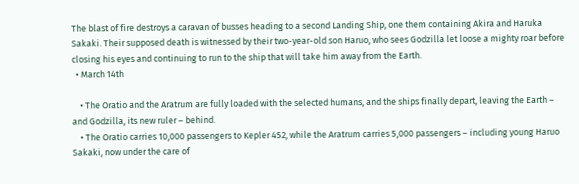The blast of fire destroys a caravan of busses heading to a second Landing Ship, one them containing Akira and Haruka Sakaki. Their supposed death is witnessed by their two-year-old son Haruo, who sees Godzilla let loose a mighty roar before closing his eyes and continuing to run to the ship that will take him away from the Earth.
  • March 14th

    • The Oratio and the Aratrum are fully loaded with the selected humans, and the ships finally depart, leaving the Earth – and Godzilla, its new ruler – behind.
    • The Oratio carries 10,000 passengers to Kepler 452, while the Aratrum carries 5,000 passengers – including young Haruo Sakaki, now under the care of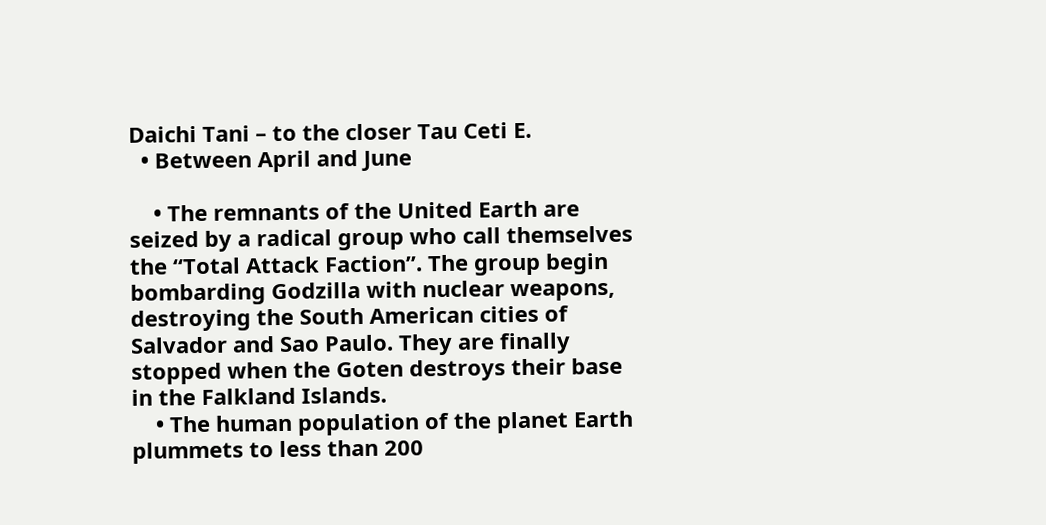Daichi Tani – to the closer Tau Ceti E.
  • Between April and June

    • The remnants of the United Earth are seized by a radical group who call themselves the “Total Attack Faction”. The group begin bombarding Godzilla with nuclear weapons, destroying the South American cities of Salvador and Sao Paulo. They are finally stopped when the Goten destroys their base in the Falkland Islands.
    • The human population of the planet Earth plummets to less than 200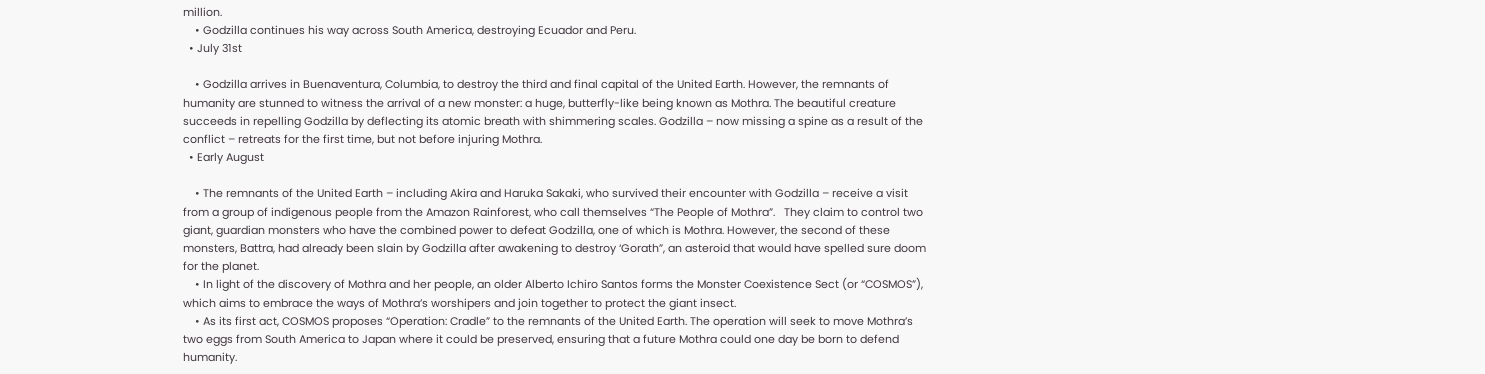million.
    • Godzilla continues his way across South America, destroying Ecuador and Peru.
  • July 31st

    • Godzilla arrives in Buenaventura, Columbia, to destroy the third and final capital of the United Earth. However, the remnants of humanity are stunned to witness the arrival of a new monster: a huge, butterfly-like being known as Mothra. The beautiful creature succeeds in repelling Godzilla by deflecting its atomic breath with shimmering scales. Godzilla – now missing a spine as a result of the conflict – retreats for the first time, but not before injuring Mothra.
  • Early August

    • The remnants of the United Earth – including Akira and Haruka Sakaki, who survived their encounter with Godzilla – receive a visit from a group of indigenous people from the Amazon Rainforest, who call themselves “The People of Mothra”.   They claim to control two giant, guardian monsters who have the combined power to defeat Godzilla, one of which is Mothra. However, the second of these monsters, Battra, had already been slain by Godzilla after awakening to destroy ‘Gorath”, an asteroid that would have spelled sure doom for the planet.
    • In light of the discovery of Mothra and her people, an older Alberto Ichiro Santos forms the Monster Coexistence Sect (or “COSMOS”), which aims to embrace the ways of Mothra’s worshipers and join together to protect the giant insect.
    • As its first act, COSMOS proposes “Operation: Cradle” to the remnants of the United Earth. The operation will seek to move Mothra’s two eggs from South America to Japan where it could be preserved, ensuring that a future Mothra could one day be born to defend humanity.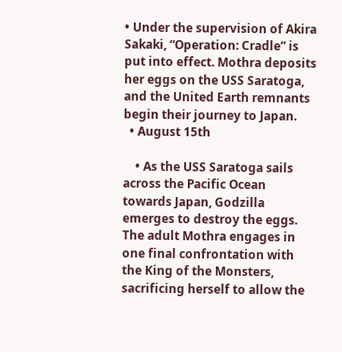• Under the supervision of Akira Sakaki, “Operation: Cradle” is put into effect. Mothra deposits her eggs on the USS Saratoga, and the United Earth remnants begin their journey to Japan.
  • August 15th

    • As the USS Saratoga sails across the Pacific Ocean towards Japan, Godzilla emerges to destroy the eggs. The adult Mothra engages in one final confrontation with the King of the Monsters, sacrificing herself to allow the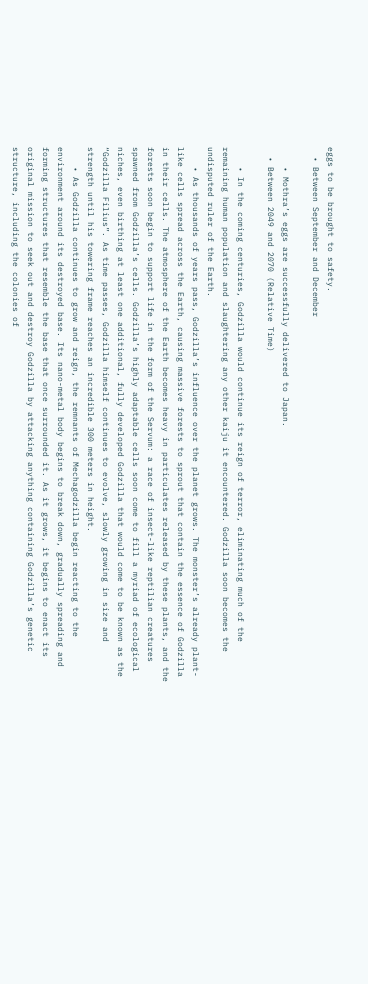eggs to be brought to safety.
  • Between September and December

    • Mothra’s eggs are successfully delivered to Japan.
  • Between 2049 and 2070 (Relative Time)

    • In the coming centuries, Godzilla would continue its reign of terror, eliminating much of the remaining human population and slaughtering any other kaiju it encountered. Godzilla soon becomes the undisputed ruler of the Earth.
    • As thousands of years pass, Godzilla’s influence over the planet grows. The monster’s already plant-like cells spread across the Earth, causing massive forests to sprout that contain the essence of Godzilla in their cells. The atmosphere of the Earth becomes heavy in particulates released by these plants, and the forests soon begin to support life in the form of the Servum: a race of insect-like reptilian creatures spawned from Godzilla’s cells. Godzilla’s highly adaptable cells soon come to fill a myriad of ecological niches, even birthing at least one additional, fully developed Godzilla that would come to be known as the “Godzilla Filius”. As time passes, Godzilla himself continues to evolve, slowly growing in size and strength until his towering frame reaches an incredible 300 meters in height.
    • As Godzilla continues to grow and reign, the remnants of Mechagodzilla begin reacting to the environment around its destroyed base. Its nano-metal body begins to break down, gradually spreading and forming structures that resemble the base that once surrounded it. As it grows, it begins to enact its original mission to seek out and destroy Godzilla by attacking anything containing Godzilla’s genetic structure, including the colonies of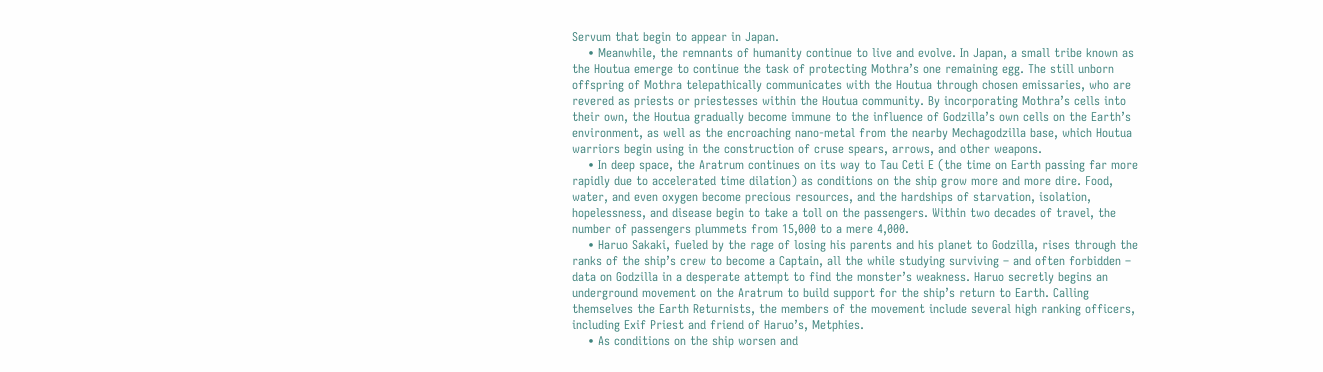Servum that begin to appear in Japan.
    • Meanwhile, the remnants of humanity continue to live and evolve. In Japan, a small tribe known as the Houtua emerge to continue the task of protecting Mothra’s one remaining egg. The still unborn offspring of Mothra telepathically communicates with the Houtua through chosen emissaries, who are revered as priests or priestesses within the Houtua community. By incorporating Mothra’s cells into their own, the Houtua gradually become immune to the influence of Godzilla’s own cells on the Earth’s environment, as well as the encroaching nano-metal from the nearby Mechagodzilla base, which Houtua warriors begin using in the construction of cruse spears, arrows, and other weapons.
    • In deep space, the Aratrum continues on its way to Tau Ceti E (the time on Earth passing far more rapidly due to accelerated time dilation) as conditions on the ship grow more and more dire. Food, water, and even oxygen become precious resources, and the hardships of starvation, isolation, hopelessness, and disease begin to take a toll on the passengers. Within two decades of travel, the number of passengers plummets from 15,000 to a mere 4,000.
    • Haruo Sakaki, fueled by the rage of losing his parents and his planet to Godzilla, rises through the ranks of the ship’s crew to become a Captain, all the while studying surviving – and often forbidden – data on Godzilla in a desperate attempt to find the monster’s weakness. Haruo secretly begins an underground movement on the Aratrum to build support for the ship’s return to Earth. Calling themselves the Earth Returnists, the members of the movement include several high ranking officers, including Exif Priest and friend of Haruo’s, Metphies.
    • As conditions on the ship worsen and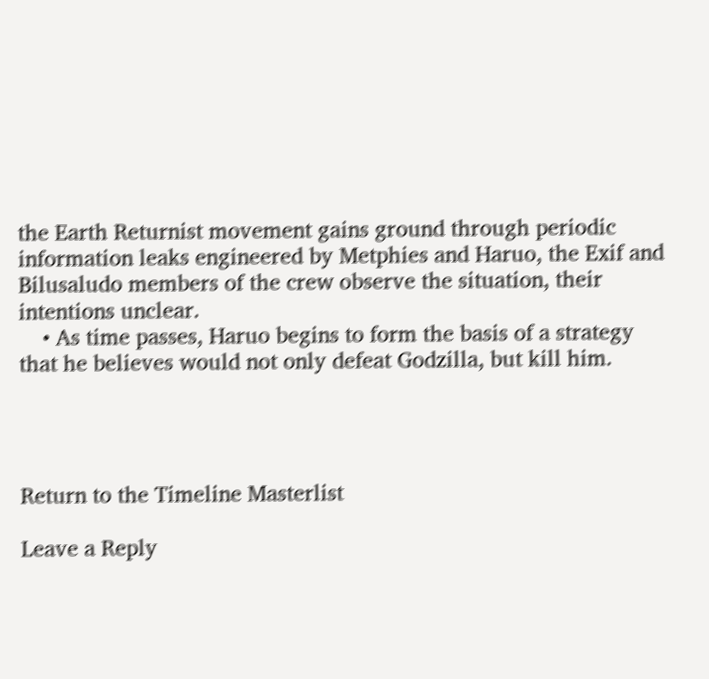the Earth Returnist movement gains ground through periodic information leaks engineered by Metphies and Haruo, the Exif and Bilusaludo members of the crew observe the situation, their intentions unclear.
    • As time passes, Haruo begins to form the basis of a strategy that he believes would not only defeat Godzilla, but kill him.




Return to the Timeline Masterlist

Leave a Reply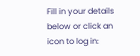Fill in your details below or click an icon to log in: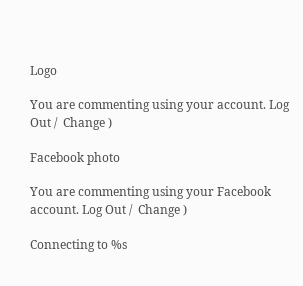Logo

You are commenting using your account. Log Out /  Change )

Facebook photo

You are commenting using your Facebook account. Log Out /  Change )

Connecting to %s